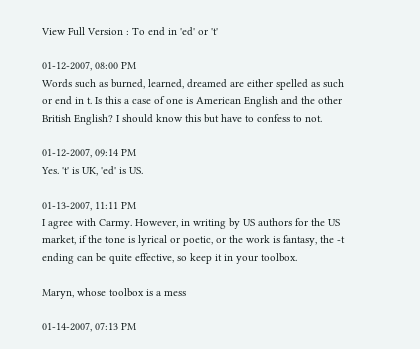View Full Version : To end in 'ed' or 't'

01-12-2007, 08:00 PM
Words such as burned, learned, dreamed are either spelled as such or end in t. Is this a case of one is American English and the other British English? I should know this but have to confess to not.

01-12-2007, 09:14 PM
Yes. 't' is UK, 'ed' is US.

01-13-2007, 11:11 PM
I agree with Carmy. However, in writing by US authors for the US market, if the tone is lyrical or poetic, or the work is fantasy, the -t ending can be quite effective, so keep it in your toolbox.

Maryn, whose toolbox is a mess

01-14-2007, 07:13 PM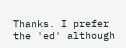Thanks. I prefer the 'ed' although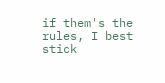if them's the rules, I best stick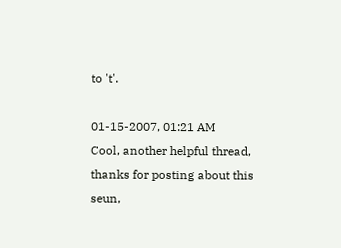to 't'.

01-15-2007, 01:21 AM
Cool, another helpful thread, thanks for posting about this seun,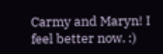Carmy and Maryn! I feel better now. :)